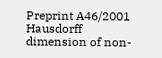Preprint A46/2001
Hausdorff dimension of non-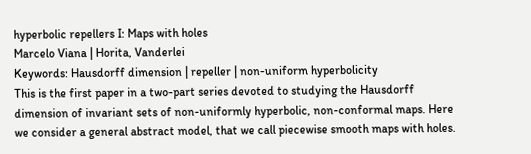hyperbolic repellers I: Maps with holes
Marcelo Viana | Horita, Vanderlei
Keywords: Hausdorff dimension | repeller | non-uniform hyperbolicity
This is the first paper in a two-part series devoted to studying the Hausdorff dimension of invariant sets of non-uniformly hyperbolic, non-conformal maps. Here we consider a general abstract model, that we call piecewise smooth maps with holes.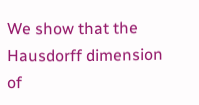We show that the Hausdorff dimension of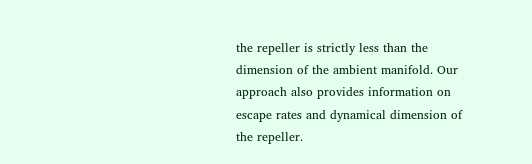the repeller is strictly less than the dimension of the ambient manifold. Our approach also provides information on escape rates and dynamical dimension of the repeller.